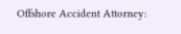Offshore Accident Attorney: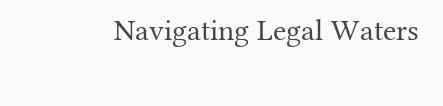Navigating Legal Waters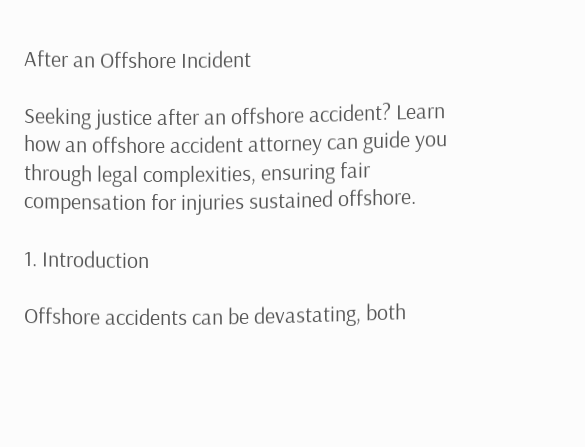After an Offshore Incident

Seeking justice after an offshore accident? Learn how an offshore accident attorney can guide you through legal complexities, ensuring fair compensation for injuries sustained offshore.

1. Introduction

Offshore accidents can be devastating, both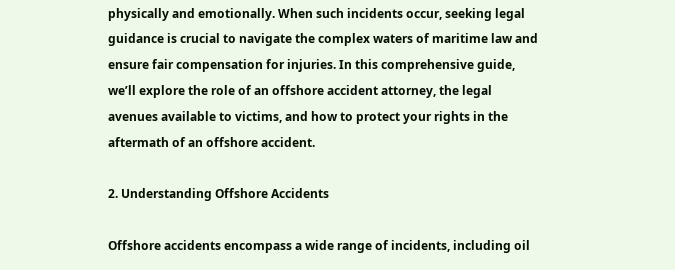physically and emotionally. When such incidents occur, seeking legal guidance is crucial to navigate the complex waters of maritime law and ensure fair compensation for injuries. In this comprehensive guide, we’ll explore the role of an offshore accident attorney, the legal avenues available to victims, and how to protect your rights in the aftermath of an offshore accident.

2. Understanding Offshore Accidents

Offshore accidents encompass a wide range of incidents, including oil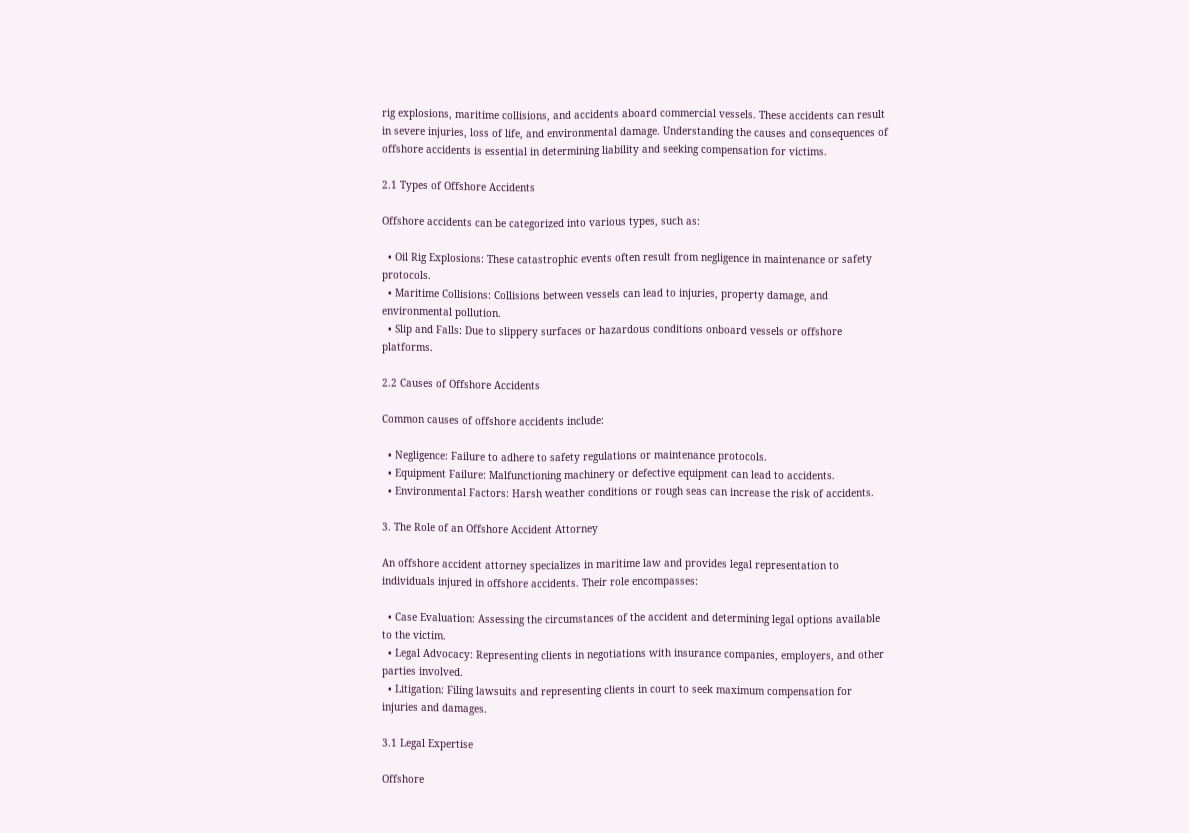rig explosions, maritime collisions, and accidents aboard commercial vessels. These accidents can result in severe injuries, loss of life, and environmental damage. Understanding the causes and consequences of offshore accidents is essential in determining liability and seeking compensation for victims.

2.1 Types of Offshore Accidents

Offshore accidents can be categorized into various types, such as:

  • Oil Rig Explosions: These catastrophic events often result from negligence in maintenance or safety protocols.
  • Maritime Collisions: Collisions between vessels can lead to injuries, property damage, and environmental pollution.
  • Slip and Falls: Due to slippery surfaces or hazardous conditions onboard vessels or offshore platforms.

2.2 Causes of Offshore Accidents

Common causes of offshore accidents include:

  • Negligence: Failure to adhere to safety regulations or maintenance protocols.
  • Equipment Failure: Malfunctioning machinery or defective equipment can lead to accidents.
  • Environmental Factors: Harsh weather conditions or rough seas can increase the risk of accidents.

3. The Role of an Offshore Accident Attorney

An offshore accident attorney specializes in maritime law and provides legal representation to individuals injured in offshore accidents. Their role encompasses:

  • Case Evaluation: Assessing the circumstances of the accident and determining legal options available to the victim.
  • Legal Advocacy: Representing clients in negotiations with insurance companies, employers, and other parties involved.
  • Litigation: Filing lawsuits and representing clients in court to seek maximum compensation for injuries and damages.

3.1 Legal Expertise

Offshore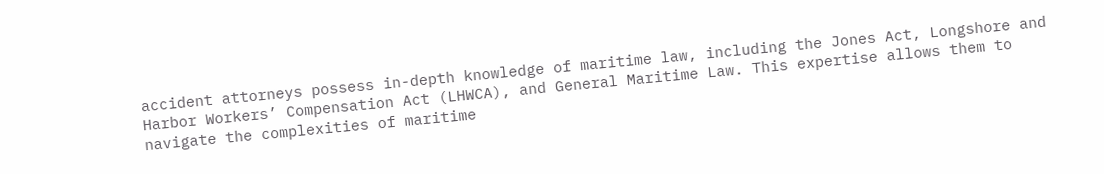accident attorneys possess in-depth knowledge of maritime law, including the Jones Act, Longshore and Harbor Workers’ Compensation Act (LHWCA), and General Maritime Law. This expertise allows them to navigate the complexities of maritime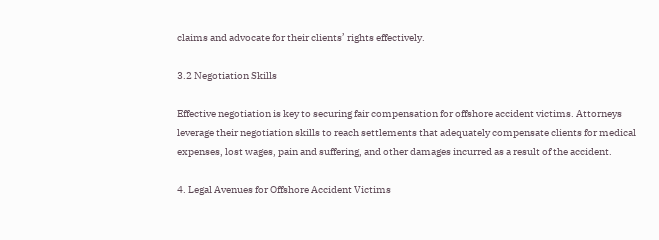claims and advocate for their clients’ rights effectively.

3.2 Negotiation Skills

Effective negotiation is key to securing fair compensation for offshore accident victims. Attorneys leverage their negotiation skills to reach settlements that adequately compensate clients for medical expenses, lost wages, pain and suffering, and other damages incurred as a result of the accident.

4. Legal Avenues for Offshore Accident Victims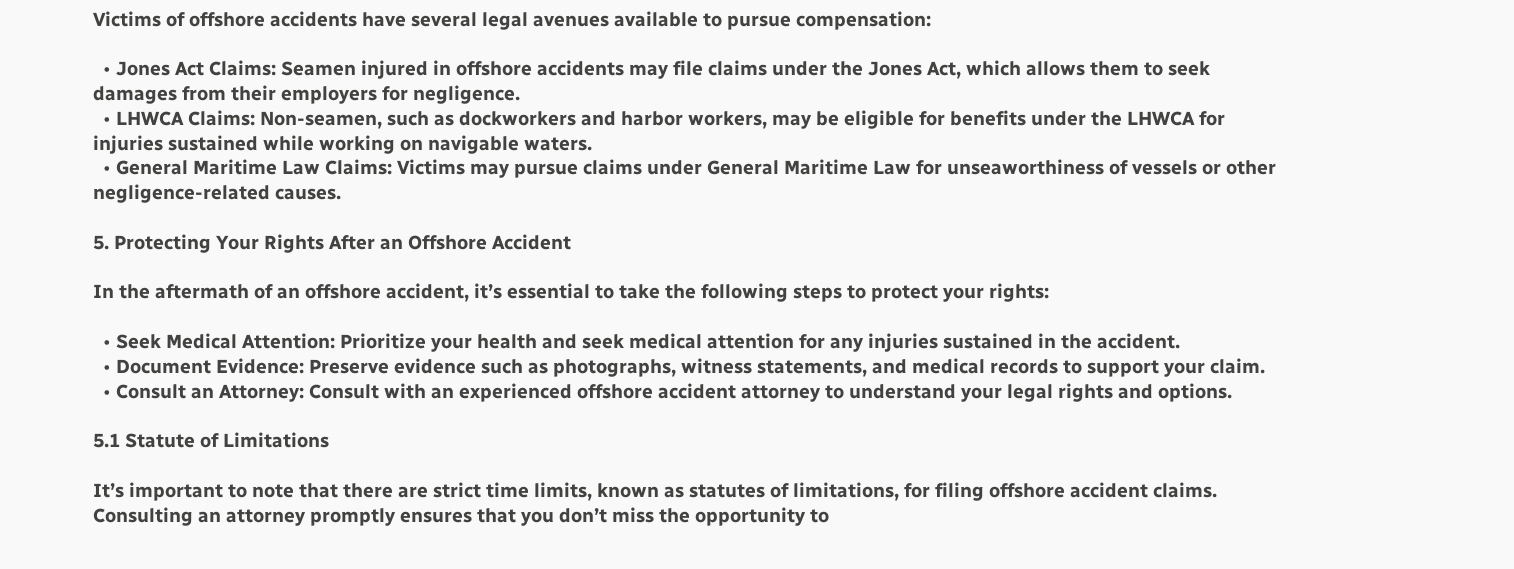Victims of offshore accidents have several legal avenues available to pursue compensation:

  • Jones Act Claims: Seamen injured in offshore accidents may file claims under the Jones Act, which allows them to seek damages from their employers for negligence.
  • LHWCA Claims: Non-seamen, such as dockworkers and harbor workers, may be eligible for benefits under the LHWCA for injuries sustained while working on navigable waters.
  • General Maritime Law Claims: Victims may pursue claims under General Maritime Law for unseaworthiness of vessels or other negligence-related causes.

5. Protecting Your Rights After an Offshore Accident

In the aftermath of an offshore accident, it’s essential to take the following steps to protect your rights:

  • Seek Medical Attention: Prioritize your health and seek medical attention for any injuries sustained in the accident.
  • Document Evidence: Preserve evidence such as photographs, witness statements, and medical records to support your claim.
  • Consult an Attorney: Consult with an experienced offshore accident attorney to understand your legal rights and options.

5.1 Statute of Limitations

It’s important to note that there are strict time limits, known as statutes of limitations, for filing offshore accident claims. Consulting an attorney promptly ensures that you don’t miss the opportunity to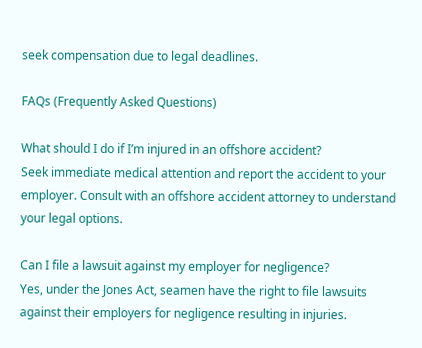seek compensation due to legal deadlines.

FAQs (Frequently Asked Questions)

What should I do if I’m injured in an offshore accident?
Seek immediate medical attention and report the accident to your employer. Consult with an offshore accident attorney to understand your legal options.

Can I file a lawsuit against my employer for negligence?
Yes, under the Jones Act, seamen have the right to file lawsuits against their employers for negligence resulting in injuries.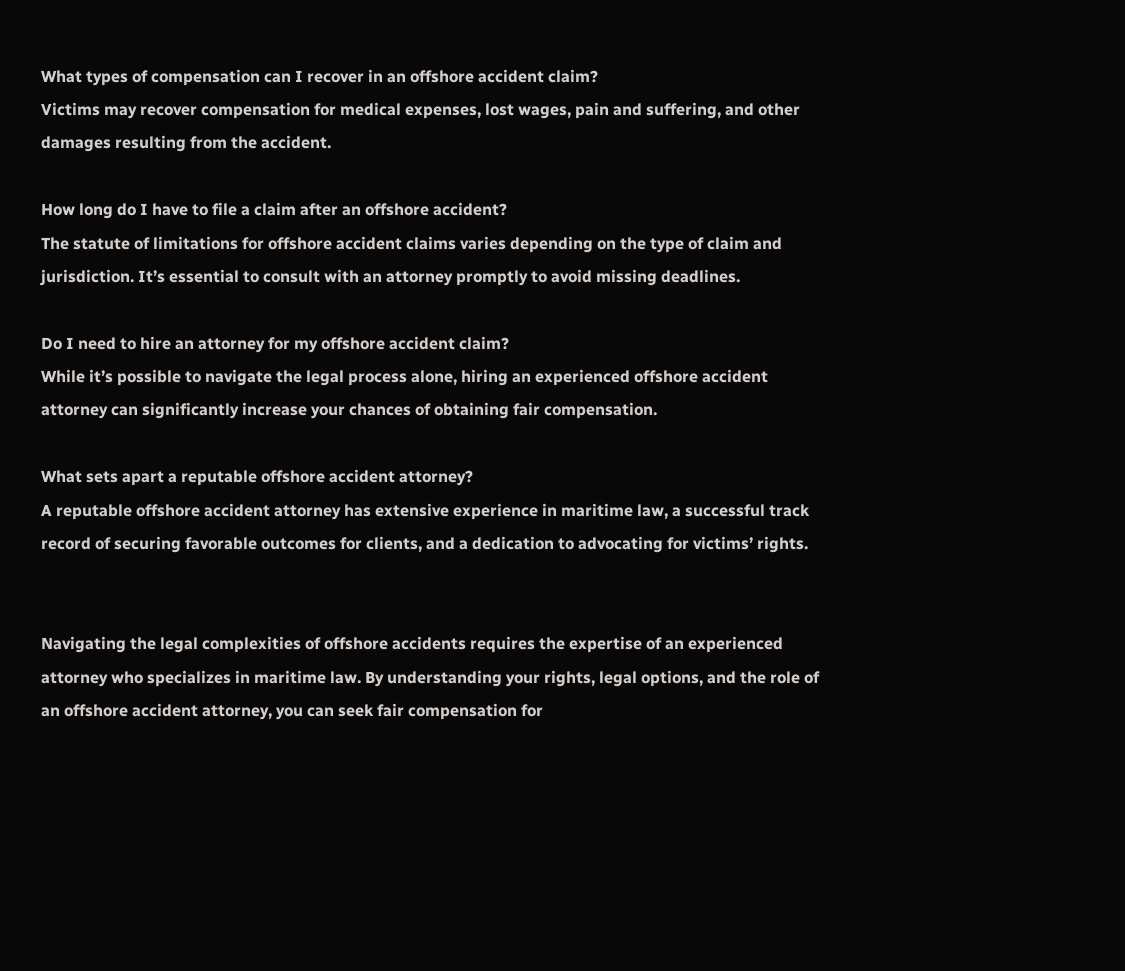What types of compensation can I recover in an offshore accident claim?
Victims may recover compensation for medical expenses, lost wages, pain and suffering, and other damages resulting from the accident.

How long do I have to file a claim after an offshore accident?
The statute of limitations for offshore accident claims varies depending on the type of claim and jurisdiction. It’s essential to consult with an attorney promptly to avoid missing deadlines.

Do I need to hire an attorney for my offshore accident claim?
While it’s possible to navigate the legal process alone, hiring an experienced offshore accident attorney can significantly increase your chances of obtaining fair compensation.

What sets apart a reputable offshore accident attorney?
A reputable offshore accident attorney has extensive experience in maritime law, a successful track record of securing favorable outcomes for clients, and a dedication to advocating for victims’ rights.


Navigating the legal complexities of offshore accidents requires the expertise of an experienced attorney who specializes in maritime law. By understanding your rights, legal options, and the role of an offshore accident attorney, you can seek fair compensation for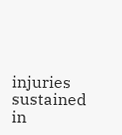injuries sustained in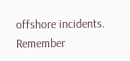offshore incidents. Remember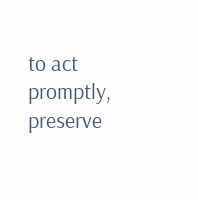to act promptly, preserve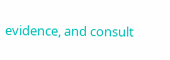evidence, and consult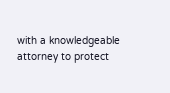with a knowledgeable attorney to protect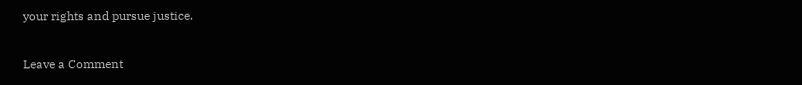your rights and pursue justice.

Leave a Comment